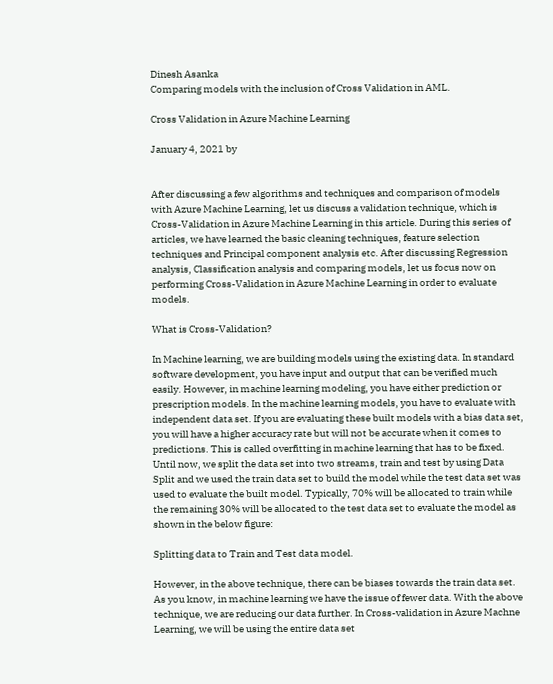Dinesh Asanka
Comparing models with the inclusion of Cross Validation in AML.

Cross Validation in Azure Machine Learning

January 4, 2021 by


After discussing a few algorithms and techniques and comparison of models with Azure Machine Learning, let us discuss a validation technique, which is Cross-Validation in Azure Machine Learning in this article. During this series of articles, we have learned the basic cleaning techniques, feature selection techniques and Principal component analysis etc. After discussing Regression analysis, Classification analysis and comparing models, let us focus now on performing Cross-Validation in Azure Machine Learning in order to evaluate models.

What is Cross-Validation?

In Machine learning, we are building models using the existing data. In standard software development, you have input and output that can be verified much easily. However, in machine learning modeling, you have either prediction or prescription models. In the machine learning models, you have to evaluate with independent data set. If you are evaluating these built models with a bias data set, you will have a higher accuracy rate but will not be accurate when it comes to predictions. This is called overfitting in machine learning that has to be fixed. Until now, we split the data set into two streams, train and test by using Data Split and we used the train data set to build the model while the test data set was used to evaluate the built model. Typically, 70% will be allocated to train while the remaining 30% will be allocated to the test data set to evaluate the model as shown in the below figure:

Splitting data to Train and Test data model.

However, in the above technique, there can be biases towards the train data set. As you know, in machine learning we have the issue of fewer data. With the above technique, we are reducing our data further. In Cross-validation in Azure Machne Learning, we will be using the entire data set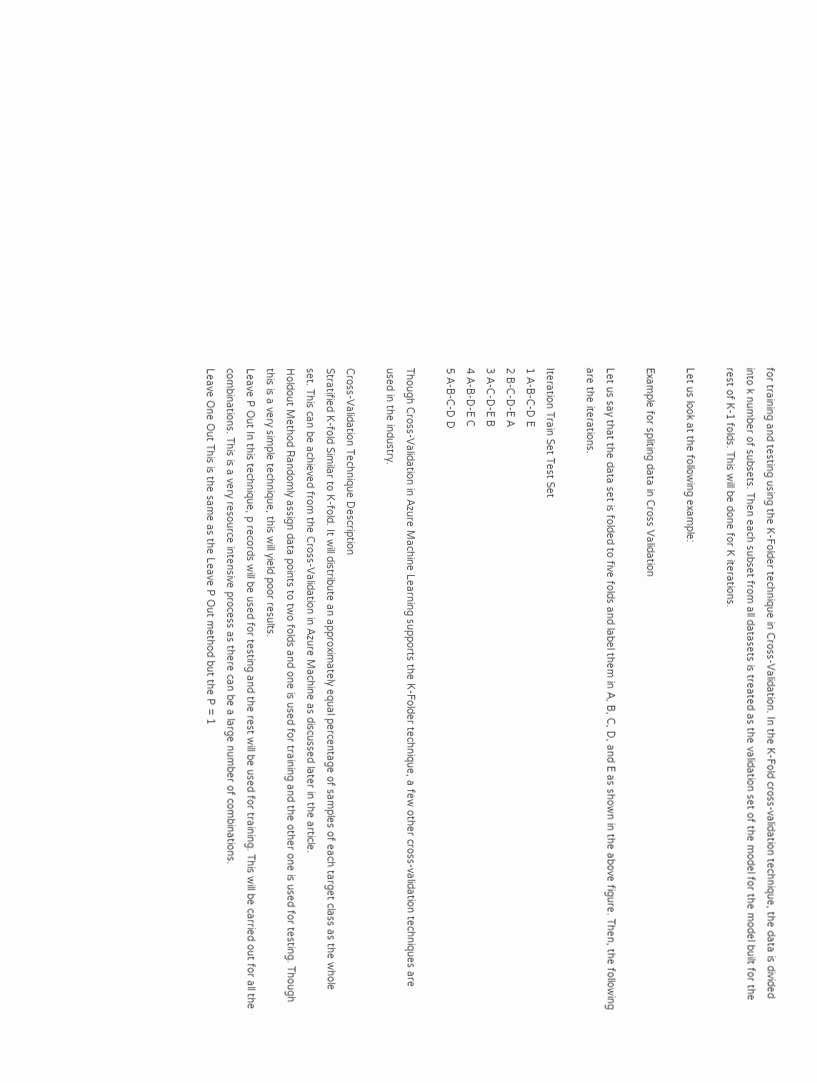for training and testing using the K-Folder technique in Cross-Validation. In the K-Fold cross-validation technique, the data is divided into k number of subsets. Then each subset from all datasets is treated as the validation set of the model for the model built for the rest of K-1 folds. This will be done for K iterations.

Let us look at the following example:

Example for spliting data in Cross Validation

Let us say that the data set is folded to five folds and label them in A, B, C, D, and E as shown in the above figure. Then, the following are the iterations.

Iteration Train Set Test Set
1 A-B-C-D E
2 B-C-D-E A
3 A-C-D-E B
4 A-B-D-E C
5 A-B-C-D D

Though Cross-Validation in Azure Machine Learning supports the K-Folder technique, a few other cross-validation techniques are used in the industry.

Cross-Validation Technique Description
Stratified K-fold Similar to K-fold. It will distribute an approximately equal percentage of samples of each target class as the whole set. This can be achieved from the Cross-Validation in Azure Machine as discussed later in the article.
Holdout Method Randomly assign data points to two folds and one is used for training and the other one is used for testing. Though this is a very simple technique, this will yield poor results.
Leave P Out In this technique, p records will be used for testing and the rest will be used for training. This will be carried out for all the combinations. This is a very resource intensive process as there can be a large number of combinations.
Leave One Out This is the same as the Leave P Out method but the P = 1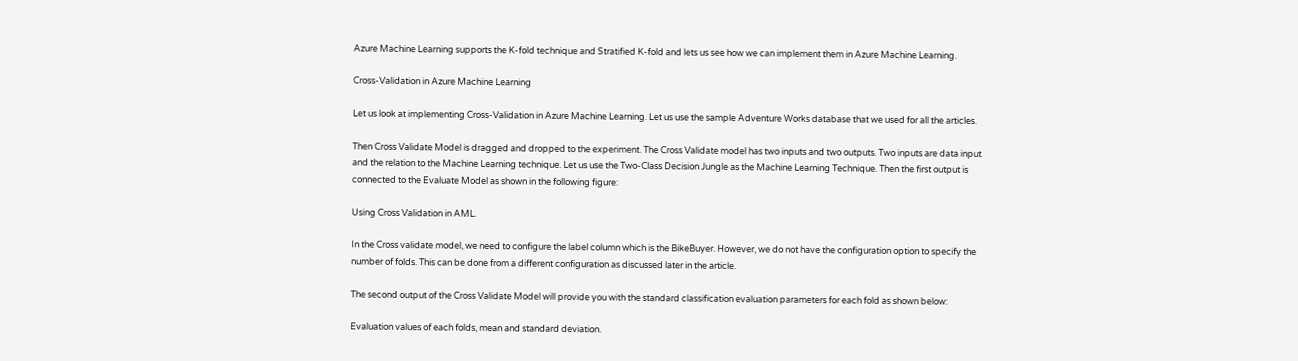Azure Machine Learning supports the K-fold technique and Stratified K-fold and lets us see how we can implement them in Azure Machine Learning.

Cross-Validation in Azure Machine Learning

Let us look at implementing Cross-Validation in Azure Machine Learning. Let us use the sample Adventure Works database that we used for all the articles.

Then Cross Validate Model is dragged and dropped to the experiment. The Cross Validate model has two inputs and two outputs. Two inputs are data input and the relation to the Machine Learning technique. Let us use the Two-Class Decision Jungle as the Machine Learning Technique. Then the first output is connected to the Evaluate Model as shown in the following figure:

Using Cross Validation in AML.

In the Cross validate model, we need to configure the label column which is the BikeBuyer. However, we do not have the configuration option to specify the number of folds. This can be done from a different configuration as discussed later in the article.

The second output of the Cross Validate Model will provide you with the standard classification evaluation parameters for each fold as shown below:

Evaluation values of each folds, mean and standard deviation.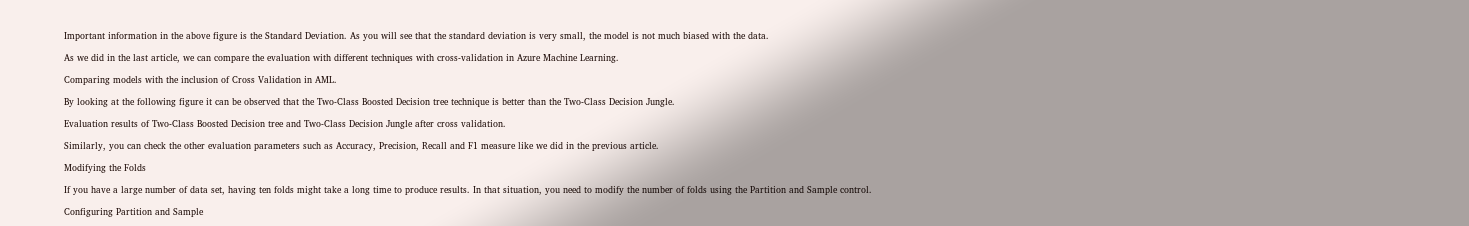Important information in the above figure is the Standard Deviation. As you will see that the standard deviation is very small, the model is not much biased with the data.

As we did in the last article, we can compare the evaluation with different techniques with cross-validation in Azure Machine Learning.

Comparing models with the inclusion of Cross Validation in AML.

By looking at the following figure it can be observed that the Two-Class Boosted Decision tree technique is better than the Two-Class Decision Jungle.

Evaluation results of Two-Class Boosted Decision tree and Two-Class Decision Jungle after cross validation.

Similarly, you can check the other evaluation parameters such as Accuracy, Precision, Recall and F1 measure like we did in the previous article.

Modifying the Folds

If you have a large number of data set, having ten folds might take a long time to produce results. In that situation, you need to modify the number of folds using the Partition and Sample control.

Configuring Partition and Sample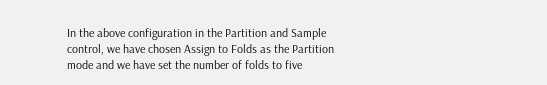In the above configuration in the Partition and Sample control, we have chosen Assign to Folds as the Partition mode and we have set the number of folds to five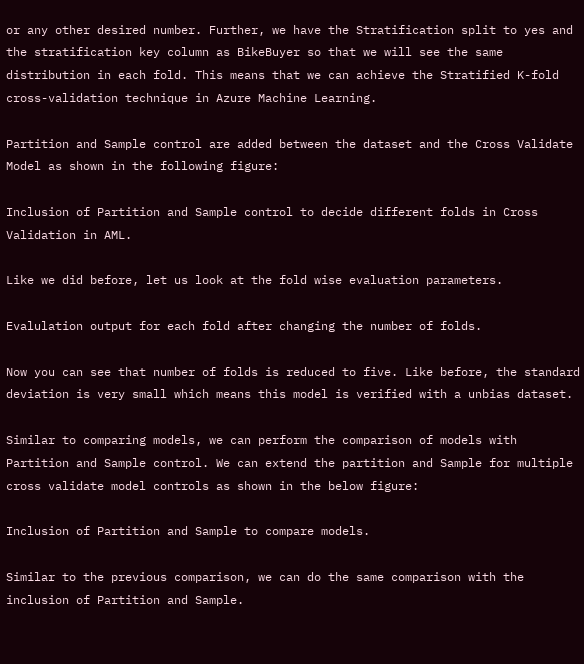or any other desired number. Further, we have the Stratification split to yes and the stratification key column as BikeBuyer so that we will see the same distribution in each fold. This means that we can achieve the Stratified K-fold cross-validation technique in Azure Machine Learning.

Partition and Sample control are added between the dataset and the Cross Validate Model as shown in the following figure:

Inclusion of Partition and Sample control to decide different folds in Cross Validation in AML.

Like we did before, let us look at the fold wise evaluation parameters.

Evalulation output for each fold after changing the number of folds.

Now you can see that number of folds is reduced to five. Like before, the standard deviation is very small which means this model is verified with a unbias dataset.

Similar to comparing models, we can perform the comparison of models with Partition and Sample control. We can extend the partition and Sample for multiple cross validate model controls as shown in the below figure:

Inclusion of Partition and Sample to compare models.

Similar to the previous comparison, we can do the same comparison with the inclusion of Partition and Sample.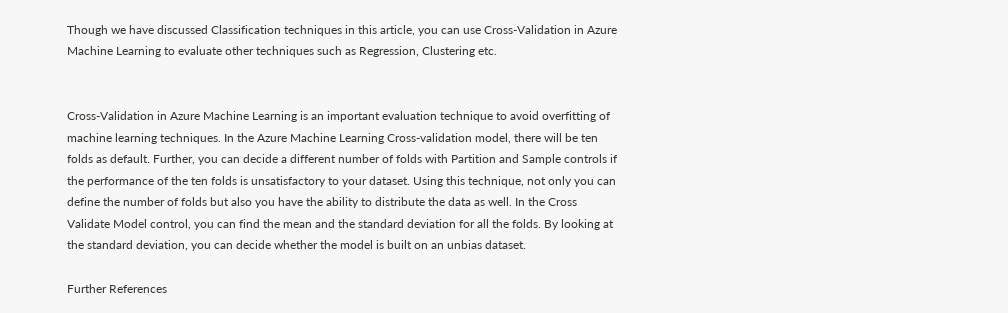Though we have discussed Classification techniques in this article, you can use Cross-Validation in Azure Machine Learning to evaluate other techniques such as Regression, Clustering etc.


Cross-Validation in Azure Machine Learning is an important evaluation technique to avoid overfitting of machine learning techniques. In the Azure Machine Learning Cross-validation model, there will be ten folds as default. Further, you can decide a different number of folds with Partition and Sample controls if the performance of the ten folds is unsatisfactory to your dataset. Using this technique, not only you can define the number of folds but also you have the ability to distribute the data as well. In the Cross Validate Model control, you can find the mean and the standard deviation for all the folds. By looking at the standard deviation, you can decide whether the model is built on an unbias dataset.

Further References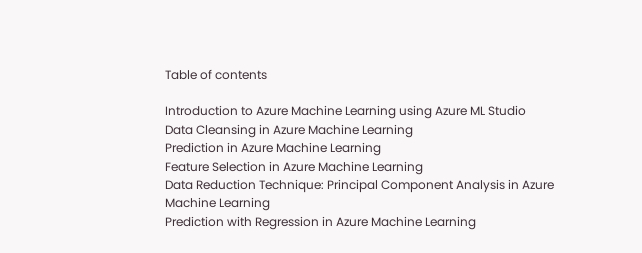Table of contents

Introduction to Azure Machine Learning using Azure ML Studio
Data Cleansing in Azure Machine Learning
Prediction in Azure Machine Learning
Feature Selection in Azure Machine Learning
Data Reduction Technique: Principal Component Analysis in Azure Machine Learning
Prediction with Regression in Azure Machine Learning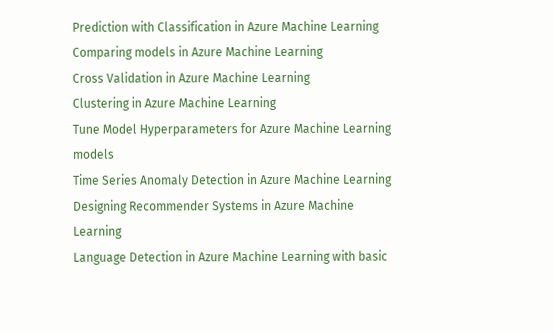Prediction with Classification in Azure Machine Learning
Comparing models in Azure Machine Learning
Cross Validation in Azure Machine Learning
Clustering in Azure Machine Learning
Tune Model Hyperparameters for Azure Machine Learning models
Time Series Anomaly Detection in Azure Machine Learning
Designing Recommender Systems in Azure Machine Learning
Language Detection in Azure Machine Learning with basic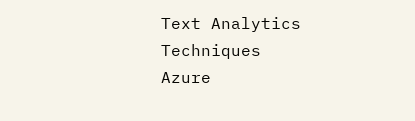Text Analytics Techniques
Azure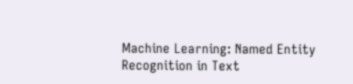Machine Learning: Named Entity Recognition in Text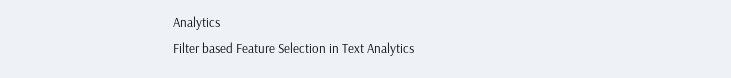Analytics
Filter based Feature Selection in Text Analytics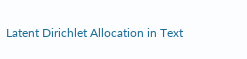Latent Dirichlet Allocation in Text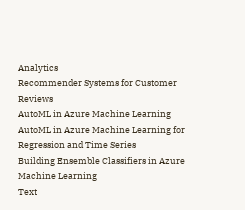Analytics
Recommender Systems for Customer Reviews
AutoML in Azure Machine Learning
AutoML in Azure Machine Learning for Regression and Time Series
Building Ensemble Classifiers in Azure Machine Learning
Text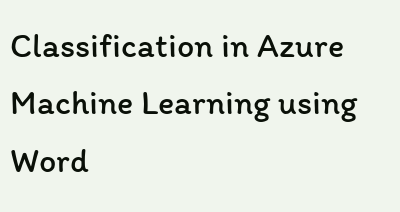Classification in Azure Machine Learning using Word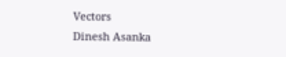Vectors
Dinesh Asanka